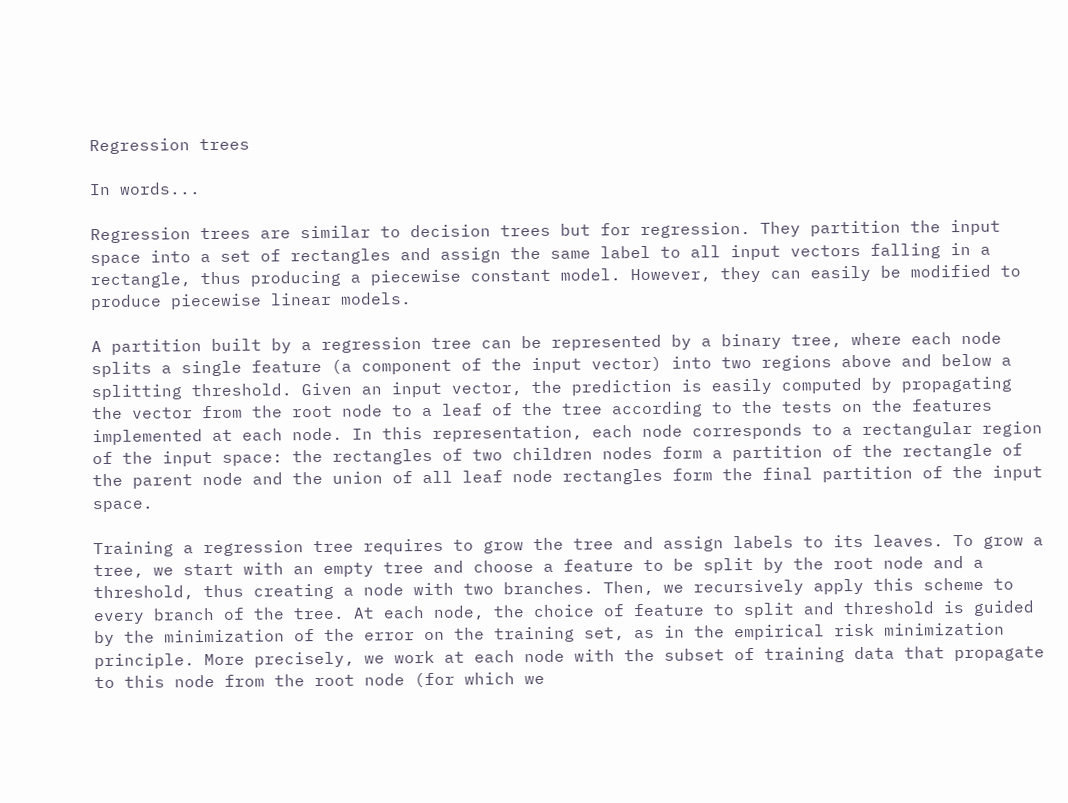Regression trees

In words...

Regression trees are similar to decision trees but for regression. They partition the input space into a set of rectangles and assign the same label to all input vectors falling in a rectangle, thus producing a piecewise constant model. However, they can easily be modified to produce piecewise linear models.

A partition built by a regression tree can be represented by a binary tree, where each node splits a single feature (a component of the input vector) into two regions above and below a splitting threshold. Given an input vector, the prediction is easily computed by propagating the vector from the root node to a leaf of the tree according to the tests on the features implemented at each node. In this representation, each node corresponds to a rectangular region of the input space: the rectangles of two children nodes form a partition of the rectangle of the parent node and the union of all leaf node rectangles form the final partition of the input space.

Training a regression tree requires to grow the tree and assign labels to its leaves. To grow a tree, we start with an empty tree and choose a feature to be split by the root node and a threshold, thus creating a node with two branches. Then, we recursively apply this scheme to every branch of the tree. At each node, the choice of feature to split and threshold is guided by the minimization of the error on the training set, as in the empirical risk minimization principle. More precisely, we work at each node with the subset of training data that propagate to this node from the root node (for which we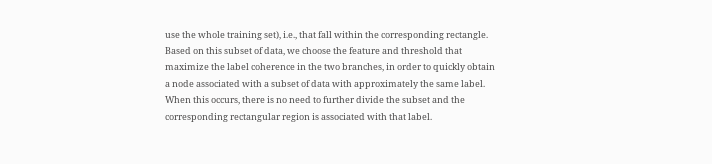use the whole training set), i.e., that fall within the corresponding rectangle. Based on this subset of data, we choose the feature and threshold that maximize the label coherence in the two branches, in order to quickly obtain a node associated with a subset of data with approximately the same label. When this occurs, there is no need to further divide the subset and the corresponding rectangular region is associated with that label.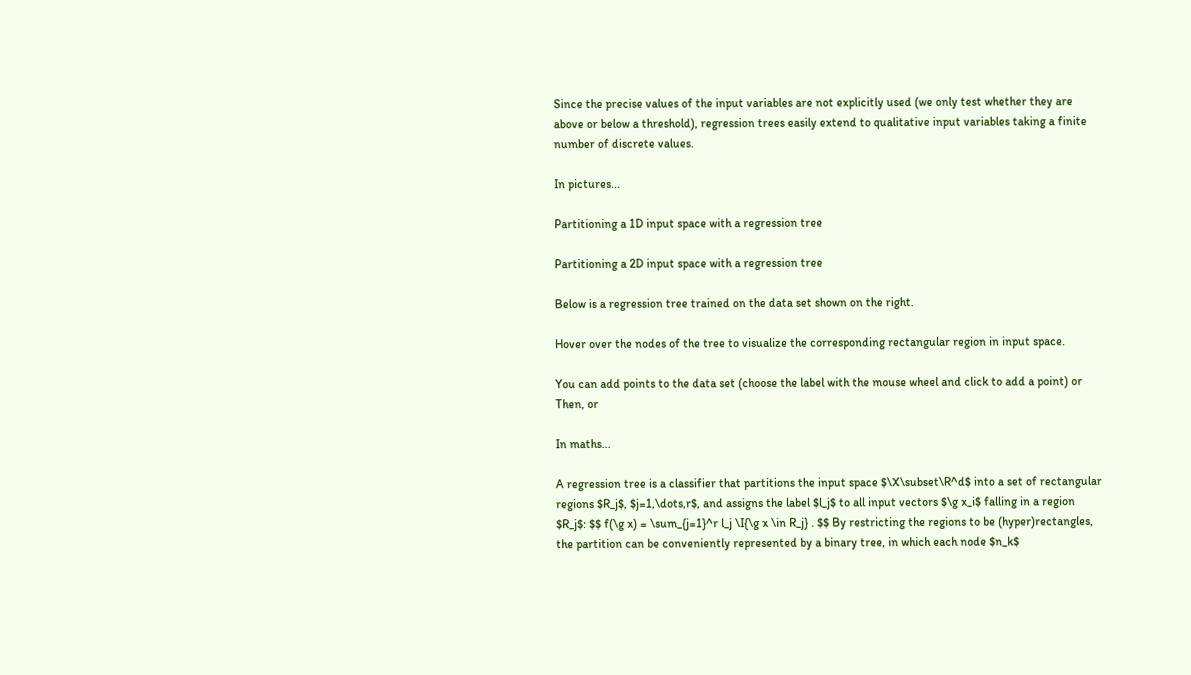Since the precise values of the input variables are not explicitly used (we only test whether they are above or below a threshold), regression trees easily extend to qualitative input variables taking a finite number of discrete values.

In pictures...

Partitioning a 1D input space with a regression tree

Partitioning a 2D input space with a regression tree

Below is a regression tree trained on the data set shown on the right.

Hover over the nodes of the tree to visualize the corresponding rectangular region in input space.

You can add points to the data set (choose the label with the mouse wheel and click to add a point) or
Then, or

In maths...

A regression tree is a classifier that partitions the input space $\X\subset\R^d$ into a set of rectangular regions $R_j$, $j=1,\dots,r$, and assigns the label $l_j$ to all input vectors $\g x_i$ falling in a region $R_j$: $$ f(\g x) = \sum_{j=1}^r l_j \I{\g x \in R_j} . $$ By restricting the regions to be (hyper)rectangles, the partition can be conveniently represented by a binary tree, in which each node $n_k$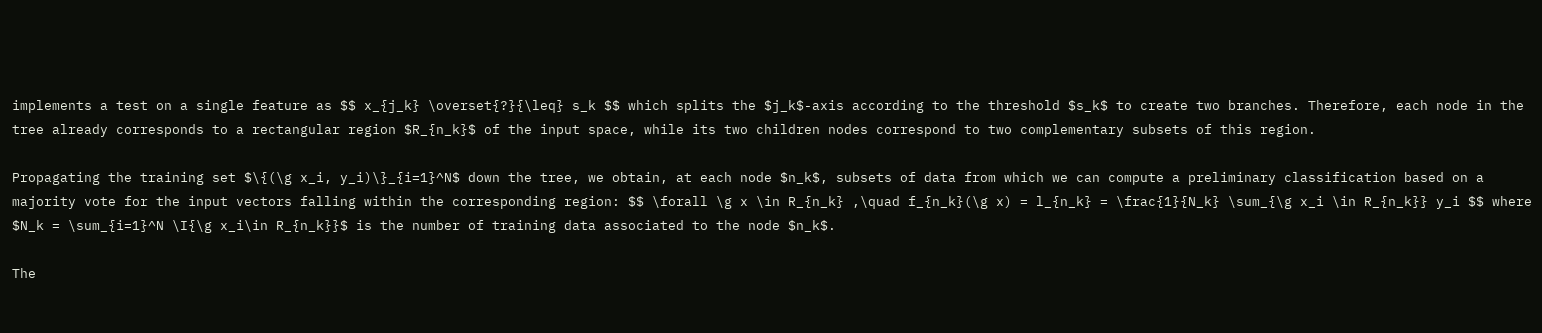implements a test on a single feature as $$ x_{j_k} \overset{?}{\leq} s_k $$ which splits the $j_k$-axis according to the threshold $s_k$ to create two branches. Therefore, each node in the tree already corresponds to a rectangular region $R_{n_k}$ of the input space, while its two children nodes correspond to two complementary subsets of this region.

Propagating the training set $\{(\g x_i, y_i)\}_{i=1}^N$ down the tree, we obtain, at each node $n_k$, subsets of data from which we can compute a preliminary classification based on a majority vote for the input vectors falling within the corresponding region: $$ \forall \g x \in R_{n_k} ,\quad f_{n_k}(\g x) = l_{n_k} = \frac{1}{N_k} \sum_{\g x_i \in R_{n_k}} y_i $$ where $N_k = \sum_{i=1}^N \I{\g x_i\in R_{n_k}}$ is the number of training data associated to the node $n_k$.

The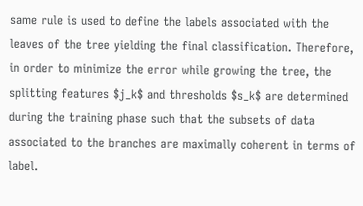same rule is used to define the labels associated with the leaves of the tree yielding the final classification. Therefore, in order to minimize the error while growing the tree, the splitting features $j_k$ and thresholds $s_k$ are determined during the training phase such that the subsets of data associated to the branches are maximally coherent in terms of label.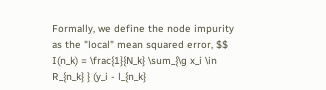Formally, we define the node impurity as the "local" mean squared error, $$ I(n_k) = \frac{1}{N_k} \sum_{\g x_i \in R_{n_k} } (y_i - l_{n_k}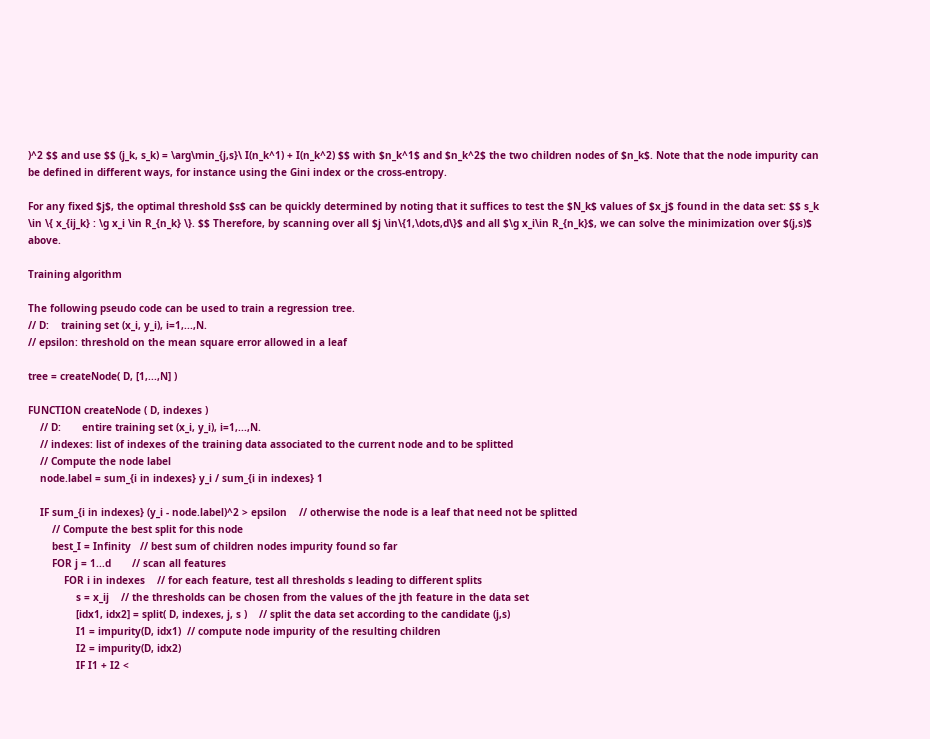)^2 $$ and use $$ (j_k, s_k) = \arg\min_{j,s}\ I(n_k^1) + I(n_k^2) $$ with $n_k^1$ and $n_k^2$ the two children nodes of $n_k$. Note that the node impurity can be defined in different ways, for instance using the Gini index or the cross-entropy.

For any fixed $j$, the optimal threshold $s$ can be quickly determined by noting that it suffices to test the $N_k$ values of $x_j$ found in the data set: $$ s_k \in \{ x_{ij_k} : \g x_i \in R_{n_k} \}. $$ Therefore, by scanning over all $j \in\{1,\dots,d\}$ and all $\g x_i\in R_{n_k}$, we can solve the minimization over $(j,s)$ above.

Training algorithm

The following pseudo code can be used to train a regression tree.
// D:    training set (x_i, y_i), i=1,...,N.
// epsilon: threshold on the mean square error allowed in a leaf

tree = createNode( D, [1,...,N] )

FUNCTION createNode ( D, indexes )
    // D:       entire training set (x_i, y_i), i=1,...,N.
    // indexes: list of indexes of the training data associated to the current node and to be splitted
    // Compute the node label
    node.label = sum_{i in indexes} y_i / sum_{i in indexes} 1

    IF sum_{i in indexes} (y_i - node.label)^2 > epsilon    // otherwise the node is a leaf that need not be splitted
        // Compute the best split for this node
        best_I = Infinity   // best sum of children nodes impurity found so far
        FOR j = 1...d       // scan all features
            FOR i in indexes    // for each feature, test all thresholds s leading to different splits
                s = x_ij    // the thresholds can be chosen from the values of the jth feature in the data set
                [idx1, idx2] = split( D, indexes, j, s )    // split the data set according to the candidate (j,s)
                I1 = impurity(D, idx1)  // compute node impurity of the resulting children
                I2 = impurity(D, idx2)
                IF I1 + I2 <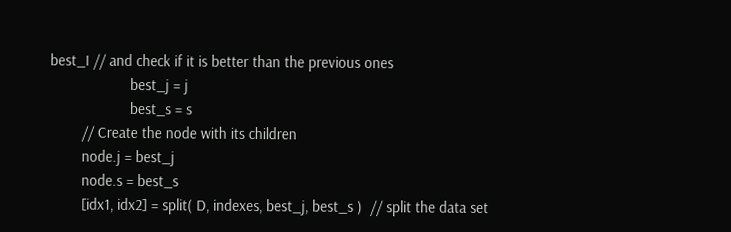best_I // and check if it is better than the previous ones
                    best_j = j
                    best_s = s
        // Create the node with its children
        node.j = best_j
        node.s = best_s
        [idx1, idx2] = split( D, indexes, best_j, best_s )  // split the data set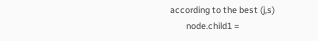according to the best (j,s)
        node.child1 =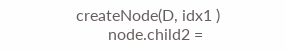createNode(D, idx1 )
        node.child2 =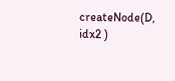createNode(D, idx2 )